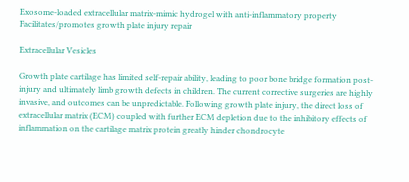Exosome-loaded extracellular matrix-mimic hydrogel with anti-inflammatory property Facilitates/promotes growth plate injury repair

Extracellular Vesicles

Growth plate cartilage has limited self-repair ability, leading to poor bone bridge formation post-injury and ultimately limb growth defects in children. The current corrective surgeries are highly invasive, and outcomes can be unpredictable. Following growth plate injury, the direct loss of extracellular matrix (ECM) coupled with further ECM depletion due to the inhibitory effects of inflammation on the cartilage matrix protein greatly hinder chondrocyte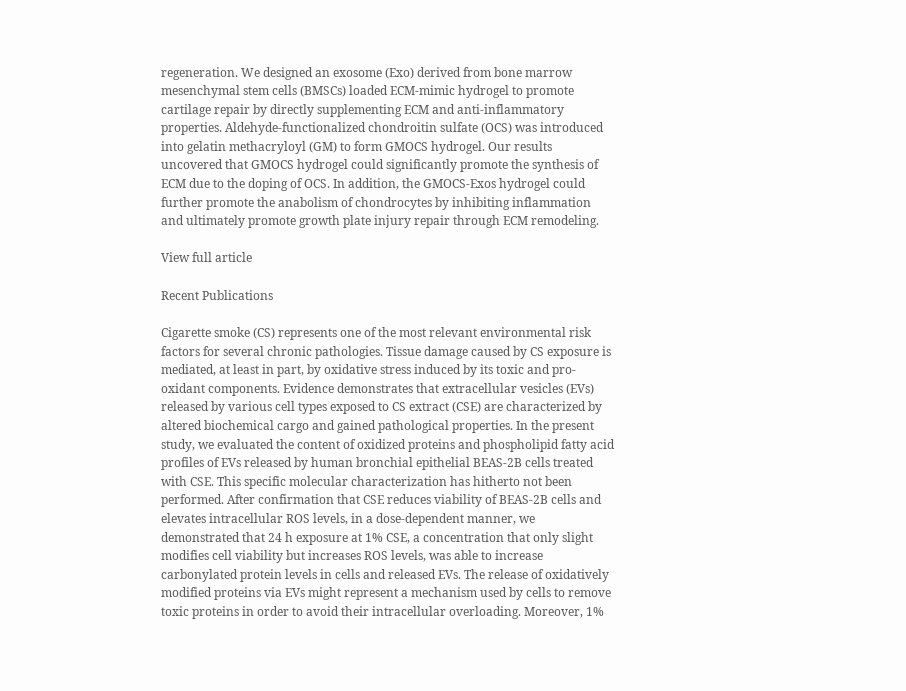regeneration. We designed an exosome (Exo) derived from bone marrow mesenchymal stem cells (BMSCs) loaded ECM-mimic hydrogel to promote cartilage repair by directly supplementing ECM and anti-inflammatory properties. Aldehyde-functionalized chondroitin sulfate (OCS) was introduced into gelatin methacryloyl (GM) to form GMOCS hydrogel. Our results uncovered that GMOCS hydrogel could significantly promote the synthesis of ECM due to the doping of OCS. In addition, the GMOCS-Exos hydrogel could further promote the anabolism of chondrocytes by inhibiting inflammation and ultimately promote growth plate injury repair through ECM remodeling.

View full article

Recent Publications

Cigarette smoke (CS) represents one of the most relevant environmental risk factors for several chronic pathologies. Tissue damage caused by CS exposure is mediated, at least in part, by oxidative stress induced by its toxic and pro-oxidant components. Evidence demonstrates that extracellular vesicles (EVs) released by various cell types exposed to CS extract (CSE) are characterized by altered biochemical cargo and gained pathological properties. In the present study, we evaluated the content of oxidized proteins and phospholipid fatty acid profiles of EVs released by human bronchial epithelial BEAS-2B cells treated with CSE. This specific molecular characterization has hitherto not been performed. After confirmation that CSE reduces viability of BEAS-2B cells and elevates intracellular ROS levels, in a dose-dependent manner, we demonstrated that 24 h exposure at 1% CSE, a concentration that only slight modifies cell viability but increases ROS levels, was able to increase carbonylated protein levels in cells and released EVs. The release of oxidatively modified proteins via EVs might represent a mechanism used by cells to remove toxic proteins in order to avoid their intracellular overloading. Moreover, 1%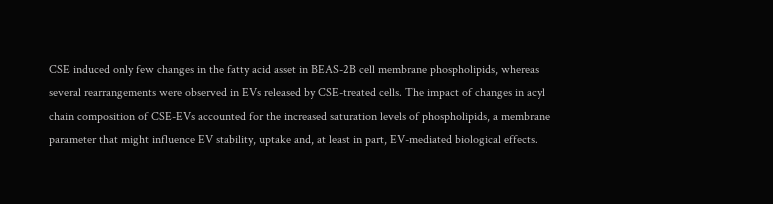CSE induced only few changes in the fatty acid asset in BEAS-2B cell membrane phospholipids, whereas several rearrangements were observed in EVs released by CSE-treated cells. The impact of changes in acyl chain composition of CSE-EVs accounted for the increased saturation levels of phospholipids, a membrane parameter that might influence EV stability, uptake and, at least in part, EV-mediated biological effects.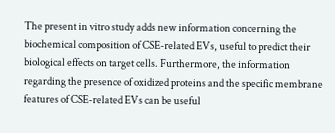The present in vitro study adds new information concerning the biochemical composition of CSE-related EVs, useful to predict their biological effects on target cells. Furthermore, the information regarding the presence of oxidized proteins and the specific membrane features of CSE-related EVs can be useful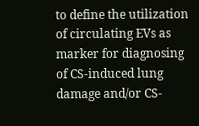to define the utilization of circulating EVs as marker for diagnosing of CS-induced lung damage and/or CS-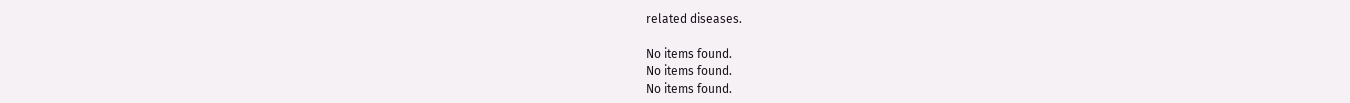related diseases.

No items found.
No items found.
No items found.